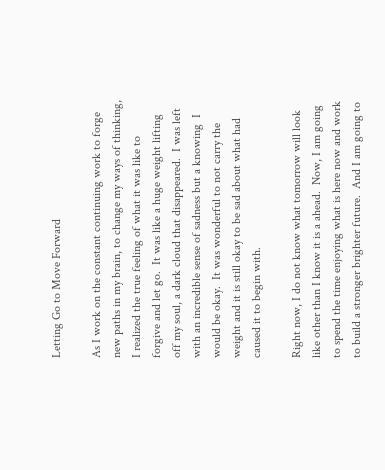Letting Go to Move Forward

As I work on the constant continuing work to forge new paths in my brain, to change my ways of thinking, I realized the true feeling of what it was like to forgive and let go.  It was like a huge weight lifting off my soul, a dark cloud that disappeared.  I was left with an incredible sense of sadness but a knowing  I would be okay.  It was wonderful to not carry the weight and it is still okay to be sad about what had caused it to begin with.

Right now, I do not know what tomorrow will look like other than I know it is a ahead.  Now, I am going to spend the time enjoying what is here now and work to build a stronger brighter future.  And I am going to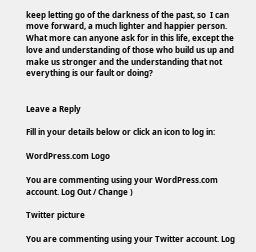keep letting go of the darkness of the past, so  I can move forward, a much lighter and happier person.  What more can anyone ask for in this life, except the love and understanding of those who build us up and make us stronger and the understanding that not everything is our fault or doing?


Leave a Reply

Fill in your details below or click an icon to log in:

WordPress.com Logo

You are commenting using your WordPress.com account. Log Out / Change )

Twitter picture

You are commenting using your Twitter account. Log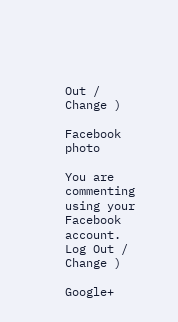Out / Change )

Facebook photo

You are commenting using your Facebook account. Log Out / Change )

Google+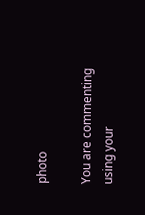photo

You are commenting using your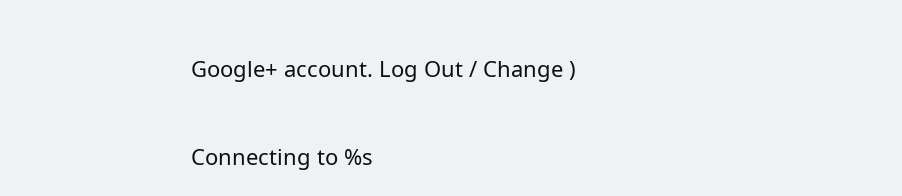Google+ account. Log Out / Change )

Connecting to %s